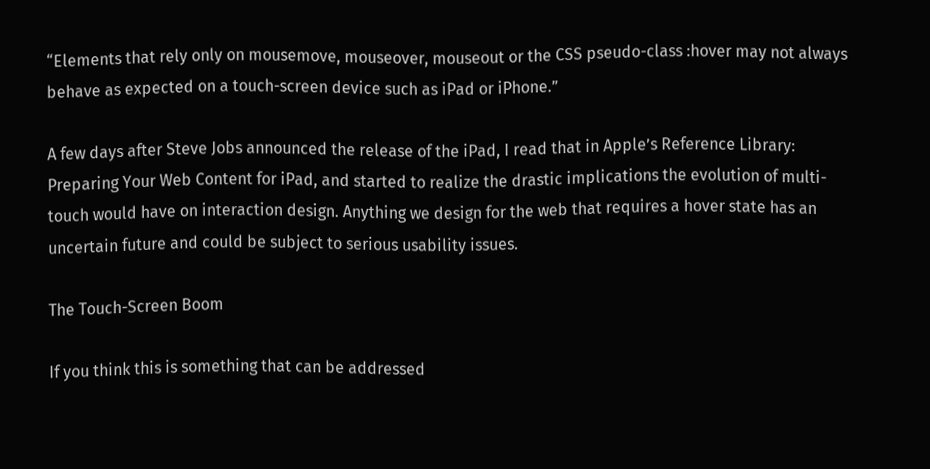“Elements that rely only on mousemove, mouseover, mouseout or the CSS pseudo-class :hover may not always behave as expected on a touch-screen device such as iPad or iPhone.”

A few days after Steve Jobs announced the release of the iPad, I read that in Apple’s Reference Library: Preparing Your Web Content for iPad, and started to realize the drastic implications the evolution of multi-touch would have on interaction design. Anything we design for the web that requires a hover state has an uncertain future and could be subject to serious usability issues.

The Touch-Screen Boom

If you think this is something that can be addressed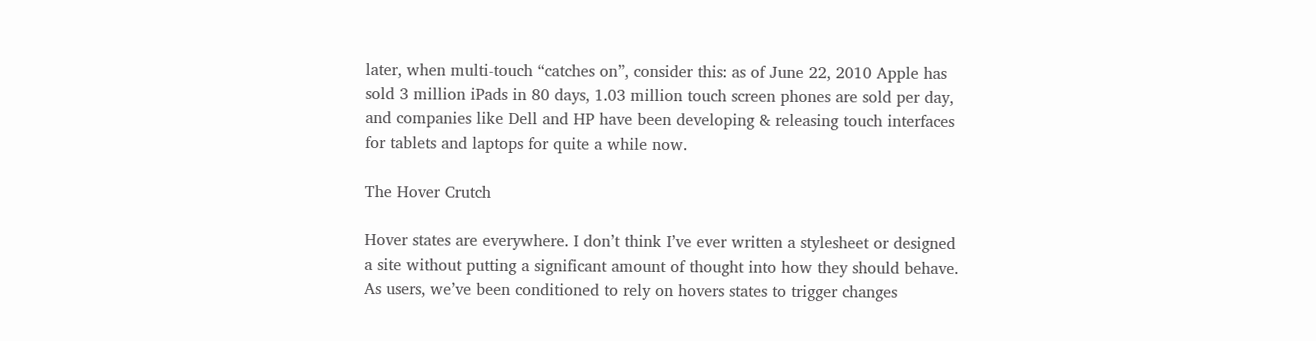later, when multi-touch “catches on”, consider this: as of June 22, 2010 Apple has sold 3 million iPads in 80 days, 1.03 million touch screen phones are sold per day, and companies like Dell and HP have been developing & releasing touch interfaces for tablets and laptops for quite a while now.

The Hover Crutch

Hover states are everywhere. I don’t think I’ve ever written a stylesheet or designed a site without putting a significant amount of thought into how they should behave. As users, we’ve been conditioned to rely on hovers states to trigger changes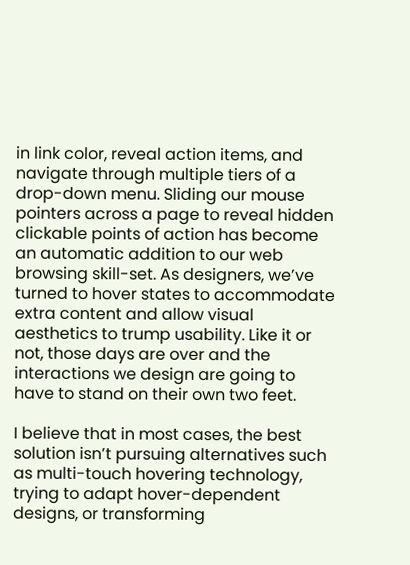in link color, reveal action items, and navigate through multiple tiers of a drop-down menu. Sliding our mouse pointers across a page to reveal hidden clickable points of action has become an automatic addition to our web browsing skill-set. As designers, we’ve turned to hover states to accommodate extra content and allow visual aesthetics to trump usability. Like it or not, those days are over and the interactions we design are going to have to stand on their own two feet.

I believe that in most cases, the best solution isn’t pursuing alternatives such as multi-touch hovering technology, trying to adapt hover-dependent designs, or transforming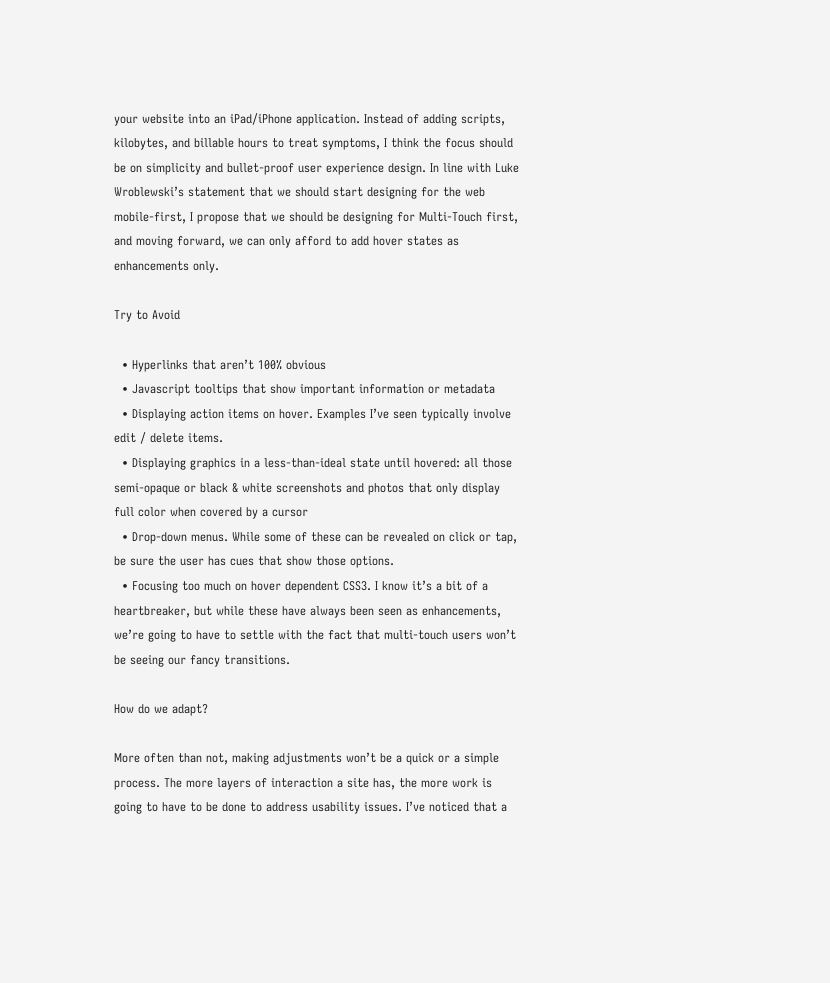your website into an iPad/iPhone application. Instead of adding scripts, kilobytes, and billable hours to treat symptoms, I think the focus should be on simplicity and bullet-proof user experience design. In line with Luke Wroblewski’s statement that we should start designing for the web mobile-first, I propose that we should be designing for Multi-Touch first, and moving forward, we can only afford to add hover states as enhancements only.

Try to Avoid

  • Hyperlinks that aren’t 100% obvious
  • Javascript tooltips that show important information or metadata
  • Displaying action items on hover. Examples I’ve seen typically involve edit / delete items.
  • Displaying graphics in a less-than-ideal state until hovered: all those semi-opaque or black & white screenshots and photos that only display full color when covered by a cursor
  • Drop-down menus. While some of these can be revealed on click or tap, be sure the user has cues that show those options.
  • Focusing too much on hover dependent CSS3. I know it’s a bit of a heartbreaker, but while these have always been seen as enhancements, we’re going to have to settle with the fact that multi-touch users won’t be seeing our fancy transitions.

How do we adapt?

More often than not, making adjustments won’t be a quick or a simple process. The more layers of interaction a site has, the more work is going to have to be done to address usability issues. I’ve noticed that a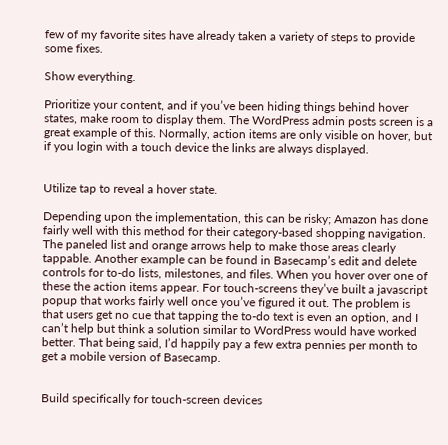few of my favorite sites have already taken a variety of steps to provide some fixes.

Show everything.

Prioritize your content, and if you’ve been hiding things behind hover states, make room to display them. The WordPress admin posts screen is a great example of this. Normally, action items are only visible on hover, but if you login with a touch device the links are always displayed.


Utilize tap to reveal a hover state.

Depending upon the implementation, this can be risky; Amazon has done fairly well with this method for their category-based shopping navigation. The paneled list and orange arrows help to make those areas clearly tappable. Another example can be found in Basecamp’s edit and delete controls for to-do lists, milestones, and files. When you hover over one of these the action items appear. For touch-screens they’ve built a javascript popup that works fairly well once you’ve figured it out. The problem is that users get no cue that tapping the to-do text is even an option, and I can’t help but think a solution similar to WordPress would have worked better. That being said, I’d happily pay a few extra pennies per month to get a mobile version of Basecamp.


Build specifically for touch-screen devices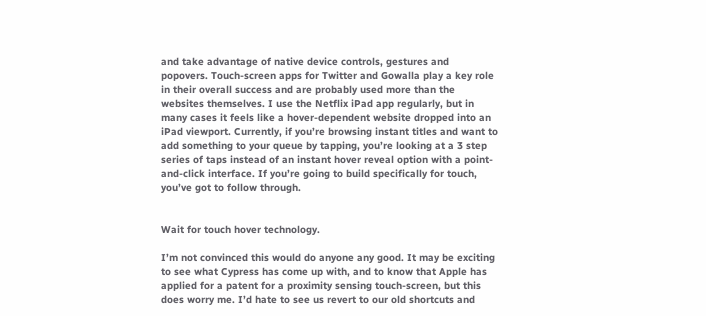and take advantage of native device controls, gestures and popovers. Touch-screen apps for Twitter and Gowalla play a key role in their overall success and are probably used more than the websites themselves. I use the Netflix iPad app regularly, but in many cases it feels like a hover-dependent website dropped into an iPad viewport. Currently, if you’re browsing instant titles and want to add something to your queue by tapping, you’re looking at a 3 step series of taps instead of an instant hover reveal option with a point-and-click interface. If you’re going to build specifically for touch, you’ve got to follow through.


Wait for touch hover technology.

I’m not convinced this would do anyone any good. It may be exciting to see what Cypress has come up with, and to know that Apple has applied for a patent for a proximity sensing touch-screen, but this does worry me. I’d hate to see us revert to our old shortcuts and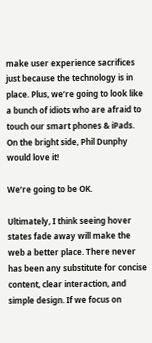make user experience sacrifices just because the technology is in place. Plus, we’re going to look like a bunch of idiots who are afraid to touch our smart phones & iPads. On the bright side, Phil Dunphy would love it!

We’re going to be OK.

Ultimately, I think seeing hover states fade away will make the web a better place. There never has been any substitute for concise content, clear interaction, and simple design. If we focus on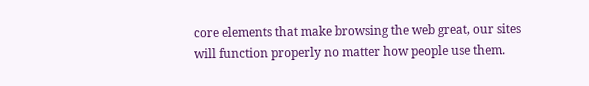core elements that make browsing the web great, our sites will function properly no matter how people use them.